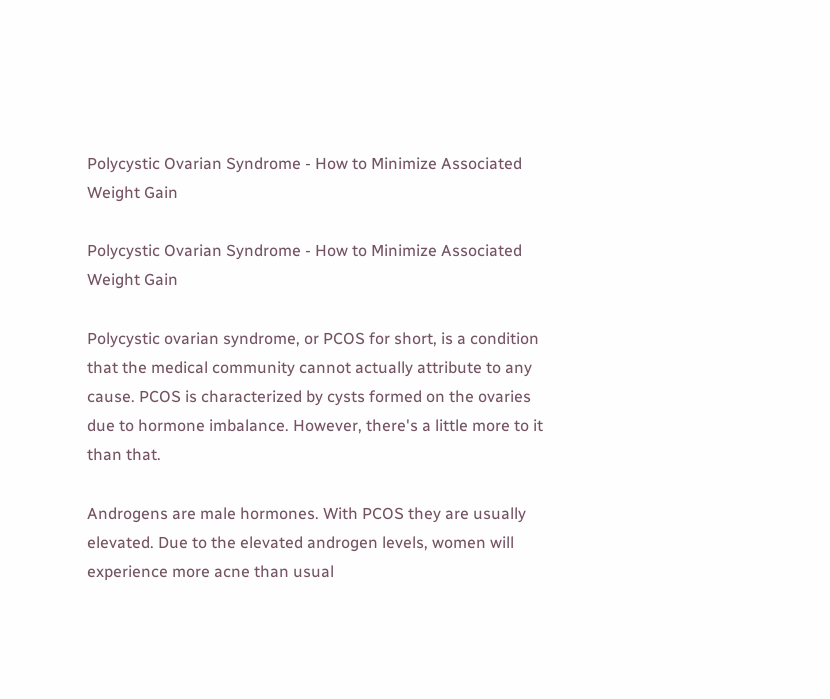Polycystic Ovarian Syndrome - How to Minimize Associated Weight Gain

Polycystic Ovarian Syndrome - How to Minimize Associated Weight Gain

Polycystic ovarian syndrome, or PCOS for short, is a condition that the medical community cannot actually attribute to any cause. PCOS is characterized by cysts formed on the ovaries due to hormone imbalance. However, there's a little more to it than that.

Androgens are male hormones. With PCOS they are usually elevated. Due to the elevated androgen levels, women will experience more acne than usual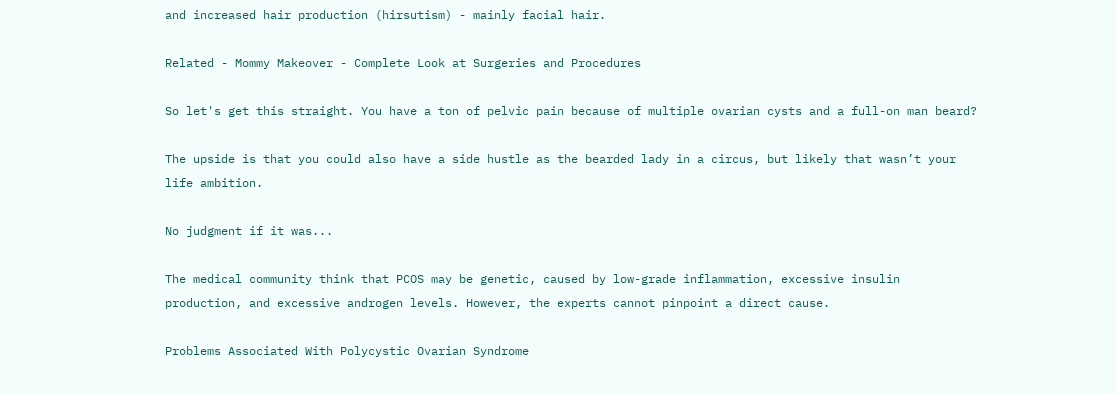and increased hair production (hirsutism) - mainly facial hair.

Related - Mommy Makeover - Complete Look at Surgeries and Procedures

So let's get this straight. You have a ton of pelvic pain because of multiple ovarian cysts and a full-on man beard?

The upside is that you could also have a side hustle as the bearded lady in a circus, but likely that wasn’t your life ambition.

No judgment if it was...

The medical community think that PCOS may be genetic, caused by low-grade inflammation, excessive insulin production, and excessive androgen levels. However, the experts cannot pinpoint a direct cause.

Problems Associated With Polycystic Ovarian Syndrome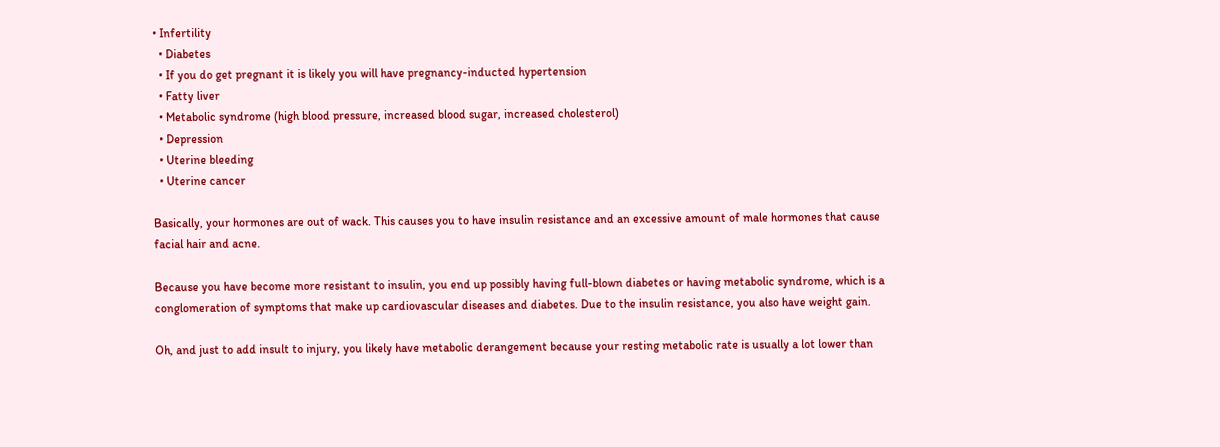• Infertility
  • Diabetes
  • If you do get pregnant it is likely you will have pregnancy-inducted hypertension
  • Fatty liver
  • Metabolic syndrome (high blood pressure, increased blood sugar, increased cholesterol)
  • Depression
  • Uterine bleeding
  • Uterine cancer

Basically, your hormones are out of wack. This causes you to have insulin resistance and an excessive amount of male hormones that cause facial hair and acne.

Because you have become more resistant to insulin, you end up possibly having full-blown diabetes or having metabolic syndrome, which is a conglomeration of symptoms that make up cardiovascular diseases and diabetes. Due to the insulin resistance, you also have weight gain.

Oh, and just to add insult to injury, you likely have metabolic derangement because your resting metabolic rate is usually a lot lower than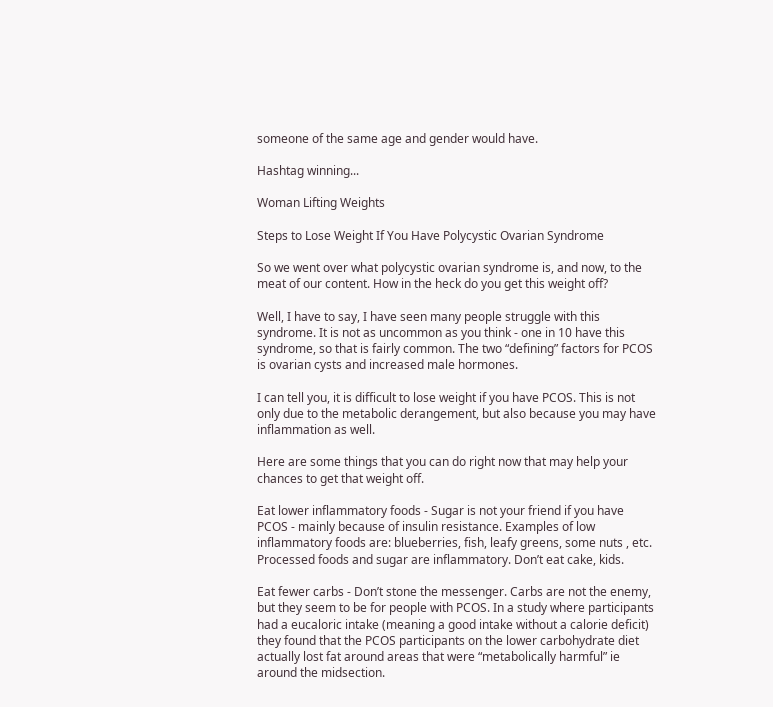someone of the same age and gender would have.

Hashtag winning...

Woman Lifting Weights

Steps to Lose Weight If You Have Polycystic Ovarian Syndrome

So we went over what polycystic ovarian syndrome is, and now, to the meat of our content. How in the heck do you get this weight off?

Well, I have to say, I have seen many people struggle with this syndrome. It is not as uncommon as you think - one in 10 have this syndrome, so that is fairly common. The two “defining” factors for PCOS is ovarian cysts and increased male hormones.

I can tell you, it is difficult to lose weight if you have PCOS. This is not only due to the metabolic derangement, but also because you may have inflammation as well.

Here are some things that you can do right now that may help your chances to get that weight off.

Eat lower inflammatory foods - Sugar is not your friend if you have PCOS - mainly because of insulin resistance. Examples of low inflammatory foods are: blueberries, fish, leafy greens, some nuts , etc. Processed foods and sugar are inflammatory. Don’t eat cake, kids.

Eat fewer carbs - Don’t stone the messenger. Carbs are not the enemy, but they seem to be for people with PCOS. In a study where participants had a eucaloric intake (meaning a good intake without a calorie deficit) they found that the PCOS participants on the lower carbohydrate diet actually lost fat around areas that were “metabolically harmful” ie around the midsection.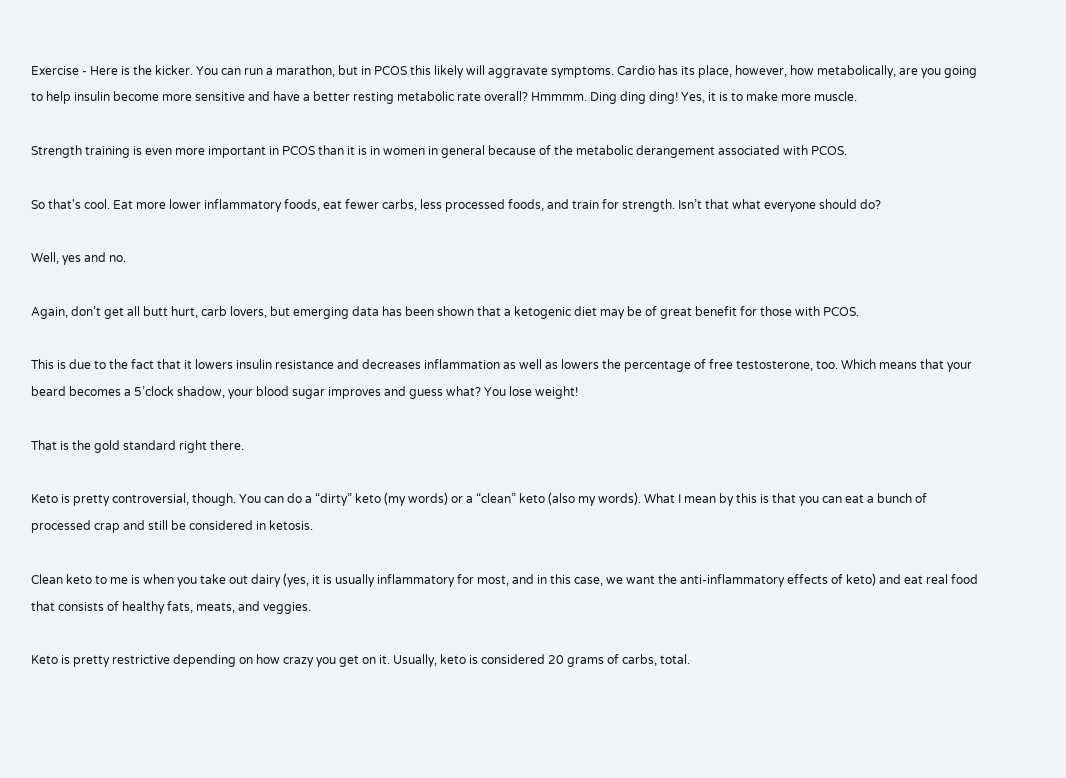Exercise - Here is the kicker. You can run a marathon, but in PCOS this likely will aggravate symptoms. Cardio has its place, however, how metabolically, are you going to help insulin become more sensitive and have a better resting metabolic rate overall? Hmmmm. Ding ding ding! Yes, it is to make more muscle.

Strength training is even more important in PCOS than it is in women in general because of the metabolic derangement associated with PCOS.

So that's cool. Eat more lower inflammatory foods, eat fewer carbs, less processed foods, and train for strength. Isn’t that what everyone should do?

Well, yes and no.

Again, don’t get all butt hurt, carb lovers, but emerging data has been shown that a ketogenic diet may be of great benefit for those with PCOS.

This is due to the fact that it lowers insulin resistance and decreases inflammation as well as lowers the percentage of free testosterone, too. Which means that your beard becomes a 5’clock shadow, your blood sugar improves and guess what? You lose weight!

That is the gold standard right there.

Keto is pretty controversial, though. You can do a “dirty” keto (my words) or a “clean” keto (also my words). What I mean by this is that you can eat a bunch of processed crap and still be considered in ketosis.

Clean keto to me is when you take out dairy (yes, it is usually inflammatory for most, and in this case, we want the anti-inflammatory effects of keto) and eat real food that consists of healthy fats, meats, and veggies.

Keto is pretty restrictive depending on how crazy you get on it. Usually, keto is considered 20 grams of carbs, total.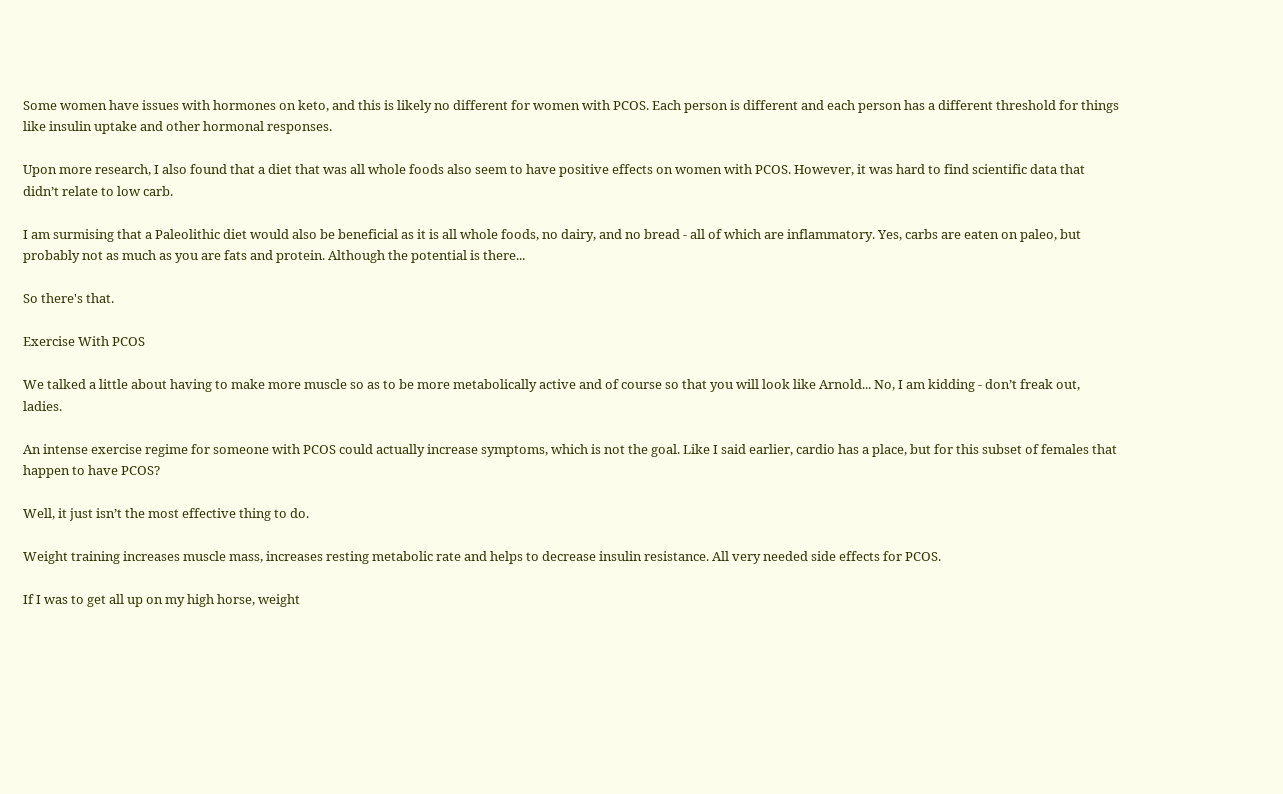Some women have issues with hormones on keto, and this is likely no different for women with PCOS. Each person is different and each person has a different threshold for things like insulin uptake and other hormonal responses.

Upon more research, I also found that a diet that was all whole foods also seem to have positive effects on women with PCOS. However, it was hard to find scientific data that didn’t relate to low carb.

I am surmising that a Paleolithic diet would also be beneficial as it is all whole foods, no dairy, and no bread - all of which are inflammatory. Yes, carbs are eaten on paleo, but probably not as much as you are fats and protein. Although the potential is there...

So there's that.

Exercise With PCOS

We talked a little about having to make more muscle so as to be more metabolically active and of course so that you will look like Arnold... No, I am kidding - don’t freak out, ladies.

An intense exercise regime for someone with PCOS could actually increase symptoms, which is not the goal. Like I said earlier, cardio has a place, but for this subset of females that happen to have PCOS?

Well, it just isn’t the most effective thing to do.

Weight training increases muscle mass, increases resting metabolic rate and helps to decrease insulin resistance. All very needed side effects for PCOS.

If I was to get all up on my high horse, weight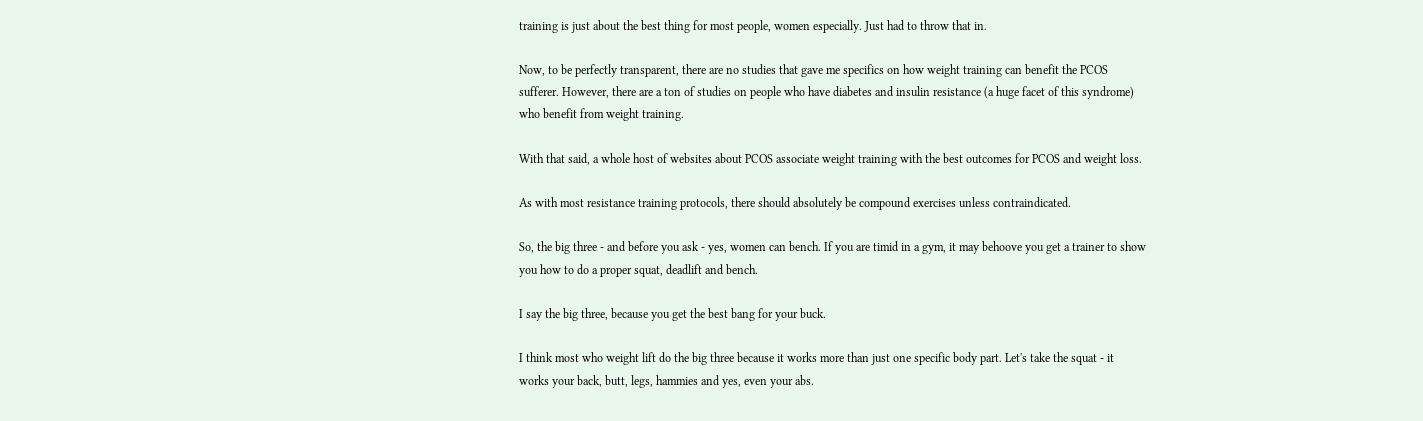training is just about the best thing for most people, women especially. Just had to throw that in.

Now, to be perfectly transparent, there are no studies that gave me specifics on how weight training can benefit the PCOS sufferer. However, there are a ton of studies on people who have diabetes and insulin resistance (a huge facet of this syndrome) who benefit from weight training.

With that said, a whole host of websites about PCOS associate weight training with the best outcomes for PCOS and weight loss.

As with most resistance training protocols, there should absolutely be compound exercises unless contraindicated.

So, the big three - and before you ask - yes, women can bench. If you are timid in a gym, it may behoove you get a trainer to show you how to do a proper squat, deadlift and bench.

I say the big three, because you get the best bang for your buck.

I think most who weight lift do the big three because it works more than just one specific body part. Let's take the squat - it works your back, butt, legs, hammies and yes, even your abs.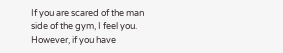If you are scared of the man side of the gym, I feel you. However, if you have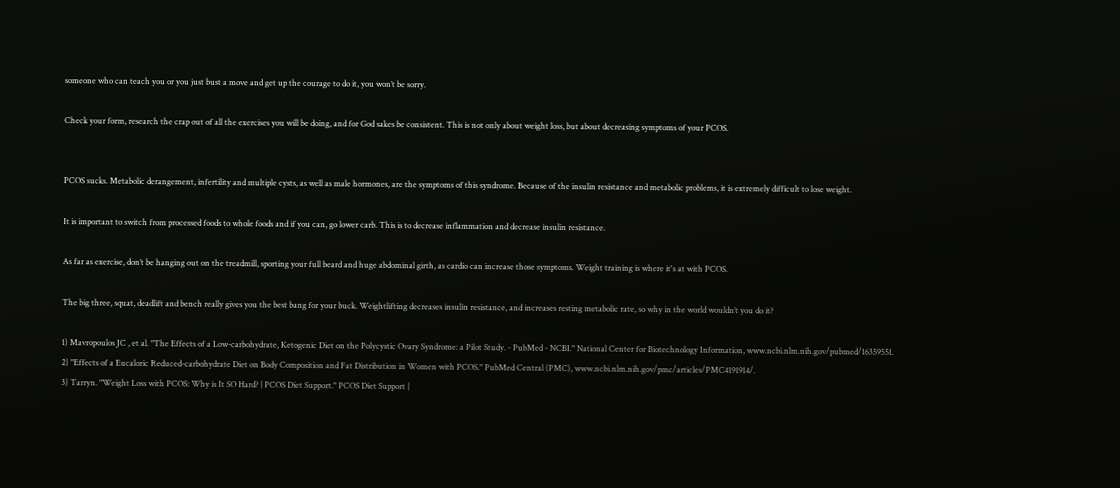someone who can teach you or you just bust a move and get up the courage to do it, you won’t be sorry.

Check your form, research the crap out of all the exercises you will be doing, and for God sakes be consistent. This is not only about weight loss, but about decreasing symptoms of your PCOS.


PCOS sucks. Metabolic derangement, infertility and multiple cysts, as well as male hormones, are the symptoms of this syndrome. Because of the insulin resistance and metabolic problems, it is extremely difficult to lose weight.

It is important to switch from processed foods to whole foods and if you can, go lower carb. This is to decrease inflammation and decrease insulin resistance.

As far as exercise, don’t be hanging out on the treadmill, sporting your full beard and huge abdominal girth, as cardio can increase those symptoms. Weight training is where it's at with PCOS.

The big three, squat, deadlift and bench really gives you the best bang for your buck. Weightlifting decreases insulin resistance, and increases resting metabolic rate, so why in the world wouldn’t you do it?

1) Mavropoulos JC , et al. "The Effects of a Low-carbohydrate, Ketogenic Diet on the Polycystic Ovary Syndrome: a Pilot Study. - PubMed - NCBI." National Center for Biotechnology Information, www.ncbi.nlm.nih.gov/pubmed/16359551.
2) "Effects of a Eucaloric Reduced-carbohydrate Diet on Body Composition and Fat Distribution in Women with PCOS." PubMed Central (PMC), www.ncbi.nlm.nih.gov/pmc/articles/PMC4191914/.
3) Tarryn. "Weight Loss with PCOS: Why is It SO Hard? | PCOS Diet Support." PCOS Diet Support |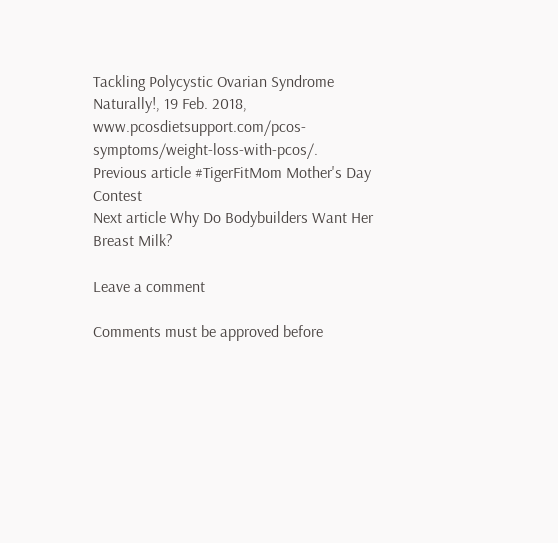Tackling Polycystic Ovarian Syndrome Naturally!, 19 Feb. 2018, www.pcosdietsupport.com/pcos-symptoms/weight-loss-with-pcos/.
Previous article #TigerFitMom Mother's Day Contest
Next article Why Do Bodybuilders Want Her Breast Milk?

Leave a comment

Comments must be approved before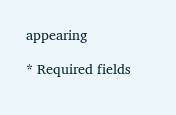appearing

* Required fields